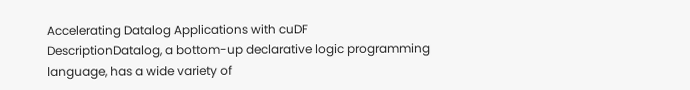Accelerating Datalog Applications with cuDF
DescriptionDatalog, a bottom-up declarative logic programming language, has a wide variety of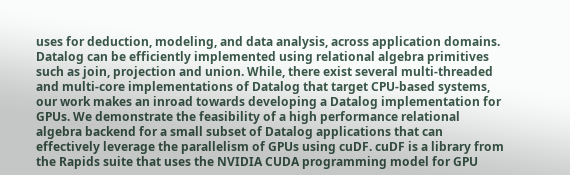uses for deduction, modeling, and data analysis, across application domains. Datalog can be efficiently implemented using relational algebra primitives such as join, projection and union. While, there exist several multi-threaded and multi-core implementations of Datalog that target CPU-based systems, our work makes an inroad towards developing a Datalog implementation for GPUs. We demonstrate the feasibility of a high performance relational algebra backend for a small subset of Datalog applications that can effectively leverage the parallelism of GPUs using cuDF. cuDF is a library from the Rapids suite that uses the NVIDIA CUDA programming model for GPU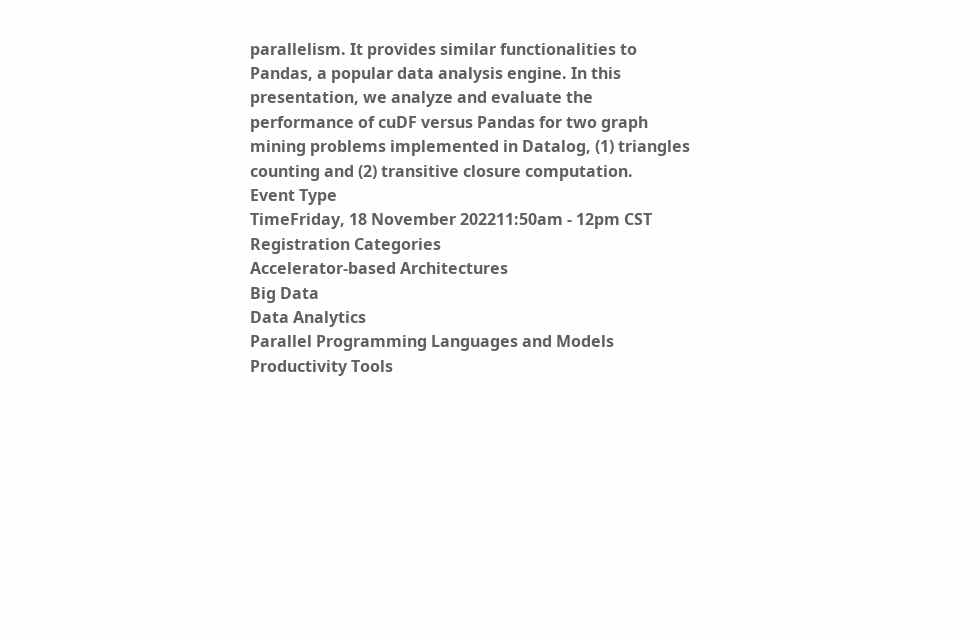parallelism. It provides similar functionalities to Pandas, a popular data analysis engine. In this presentation, we analyze and evaluate the performance of cuDF versus Pandas for two graph mining problems implemented in Datalog, (1) triangles counting and (2) transitive closure computation.
Event Type
TimeFriday, 18 November 202211:50am - 12pm CST
Registration Categories
Accelerator-based Architectures
Big Data
Data Analytics
Parallel Programming Languages and Models
Productivity Tools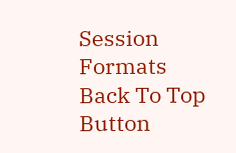Session Formats
Back To Top Button